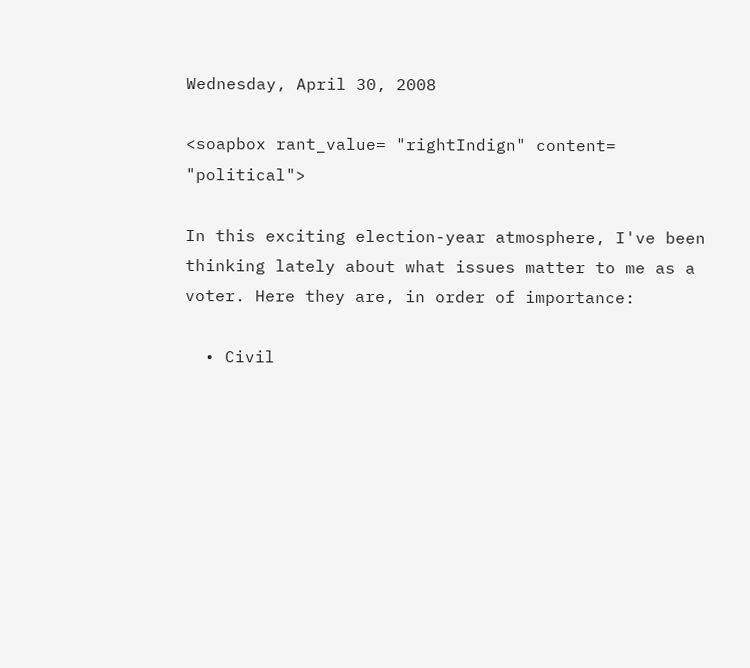Wednesday, April 30, 2008

<soapbox rant_value= "rightIndign" content= "political">

In this exciting election-year atmosphere, I've been thinking lately about what issues matter to me as a voter. Here they are, in order of importance:

  • Civil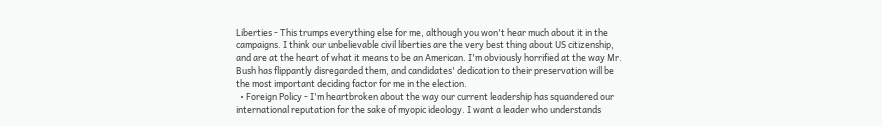Liberties - This trumps everything else for me, although you won't hear much about it in the campaigns. I think our unbelievable civil liberties are the very best thing about US citizenship, and are at the heart of what it means to be an American. I'm obviously horrified at the way Mr. Bush has flippantly disregarded them, and candidates' dedication to their preservation will be the most important deciding factor for me in the election.
  • Foreign Policy - I'm heartbroken about the way our current leadership has squandered our international reputation for the sake of myopic ideology. I want a leader who understands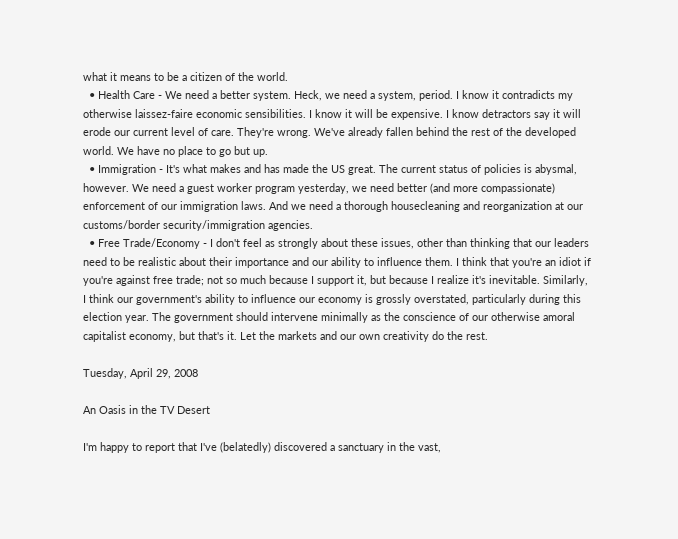what it means to be a citizen of the world.
  • Health Care - We need a better system. Heck, we need a system, period. I know it contradicts my otherwise laissez-faire economic sensibilities. I know it will be expensive. I know detractors say it will erode our current level of care. They're wrong. We've already fallen behind the rest of the developed world. We have no place to go but up.
  • Immigration - It's what makes and has made the US great. The current status of policies is abysmal, however. We need a guest worker program yesterday, we need better (and more compassionate) enforcement of our immigration laws. And we need a thorough housecleaning and reorganization at our customs/border security/immigration agencies.
  • Free Trade/Economy - I don't feel as strongly about these issues, other than thinking that our leaders need to be realistic about their importance and our ability to influence them. I think that you're an idiot if you're against free trade; not so much because I support it, but because I realize it's inevitable. Similarly, I think our government's ability to influence our economy is grossly overstated, particularly during this election year. The government should intervene minimally as the conscience of our otherwise amoral capitalist economy, but that's it. Let the markets and our own creativity do the rest.

Tuesday, April 29, 2008

An Oasis in the TV Desert

I'm happy to report that I've (belatedly) discovered a sanctuary in the vast,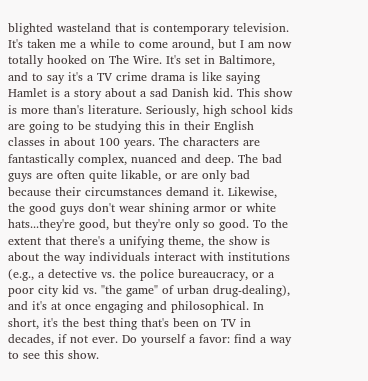blighted wasteland that is contemporary television. It's taken me a while to come around, but I am now totally hooked on The Wire. It's set in Baltimore, and to say it's a TV crime drama is like saying Hamlet is a story about a sad Danish kid. This show is more than's literature. Seriously, high school kids are going to be studying this in their English classes in about 100 years. The characters are fantastically complex, nuanced and deep. The bad guys are often quite likable, or are only bad because their circumstances demand it. Likewise, the good guys don't wear shining armor or white hats...they're good, but they're only so good. To the extent that there's a unifying theme, the show is about the way individuals interact with institutions (e.g., a detective vs. the police bureaucracy, or a poor city kid vs. "the game" of urban drug-dealing), and it's at once engaging and philosophical. In short, it's the best thing that's been on TV in decades, if not ever. Do yourself a favor: find a way to see this show.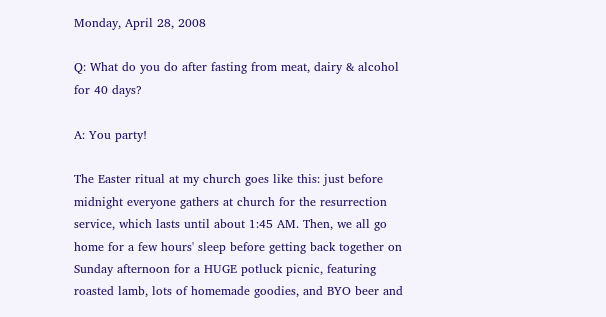Monday, April 28, 2008

Q: What do you do after fasting from meat, dairy & alcohol for 40 days?

A: You party!

The Easter ritual at my church goes like this: just before midnight everyone gathers at church for the resurrection service, which lasts until about 1:45 AM. Then, we all go home for a few hours' sleep before getting back together on Sunday afternoon for a HUGE potluck picnic, featuring roasted lamb, lots of homemade goodies, and BYO beer and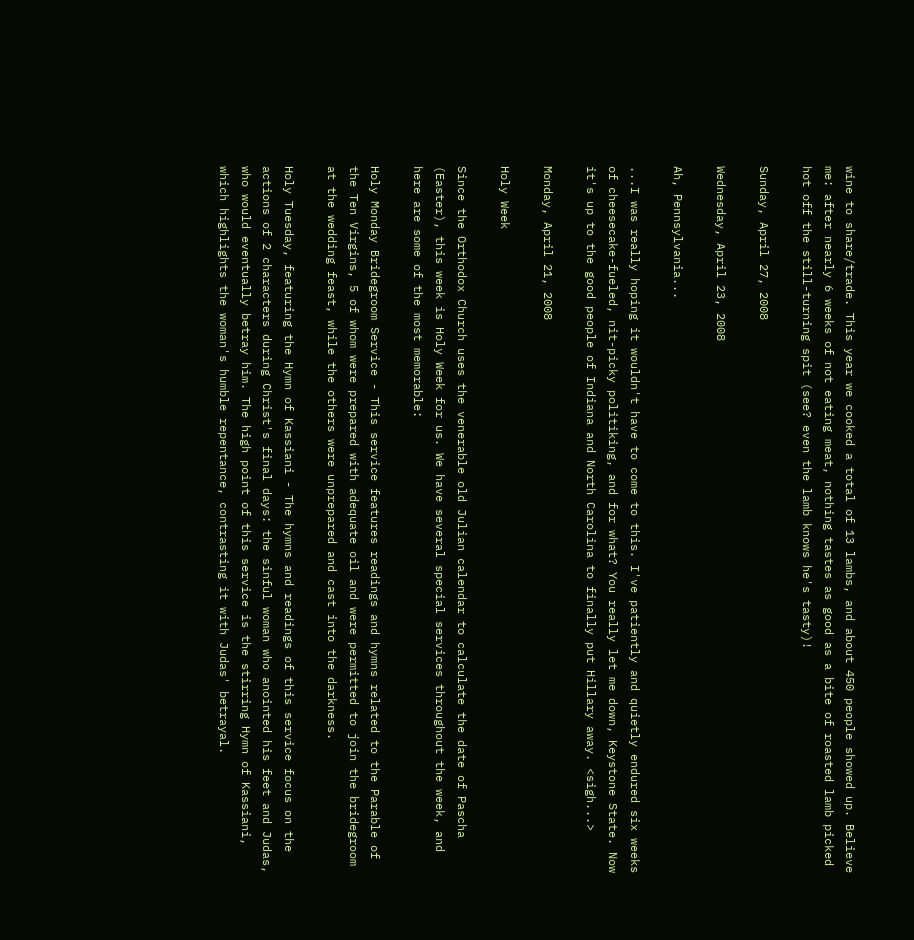wine to share/trade. This year we cooked a total of 13 lambs, and about 450 people showed up. Believe me: after nearly 6 weeks of not eating meat, nothing tastes as good as a bite of roasted lamb picked hot off the still-turning spit (see? even the lamb knows he's tasty)!

Sunday, April 27, 2008

Wednesday, April 23, 2008

Ah, Pennsylvania...

...I was really hoping it wouldn't have to come to this. I've patiently and quietly endured six weeks of cheesecake-fueled, nit-picky politiking, and for what? You really let me down, Keystone State. Now it's up to the good people of Indiana and North Carolina to finally put Hillary away. <sigh...>

Monday, April 21, 2008

Holy Week

Since the Orthodox Church uses the venerable old Julian calendar to calculate the date of Pascha (Easter), this week is Holy Week for us. We have several special services throughout the week, and here are some of the most memorable:

Holy Monday Bridegroom Service - This service features readings and hymns related to the Parable of the Ten Virgins, 5 of whom were prepared with adequate oil and were permitted to join the bridegroom at the wedding feast, while the others were unprepared and cast into the darkness.

Holy Tuesday, featuring the Hymn of Kassiani - The hymns and readings of this service focus on the actions of 2 characters during Christ's final days: the sinful woman who anointed his feet and Judas, who would eventually betray him. The high point of this service is the stirring Hymn of Kassiani, which highlights the woman's humble repentance, contrasting it with Judas' betrayal.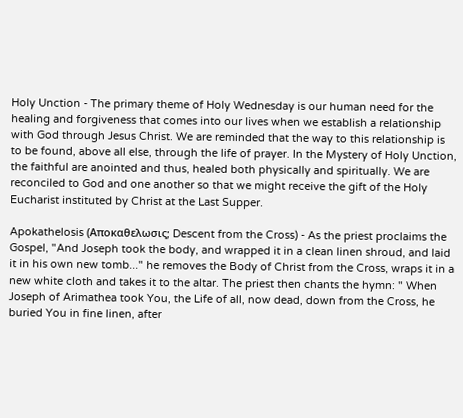Holy Unction - The primary theme of Holy Wednesday is our human need for the healing and forgiveness that comes into our lives when we establish a relationship with God through Jesus Christ. We are reminded that the way to this relationship is to be found, above all else, through the life of prayer. In the Mystery of Holy Unction, the faithful are anointed and thus, healed both physically and spiritually. We are reconciled to God and one another so that we might receive the gift of the Holy Eucharist instituted by Christ at the Last Supper.

Apokathelosis (Αποκαθελωσις; Descent from the Cross) - As the priest proclaims the Gospel, "And Joseph took the body, and wrapped it in a clean linen shroud, and laid it in his own new tomb..." he removes the Body of Christ from the Cross, wraps it in a new white cloth and takes it to the altar. The priest then chants the hymn: " When Joseph of Arimathea took You, the Life of all, now dead, down from the Cross, he buried You in fine linen, after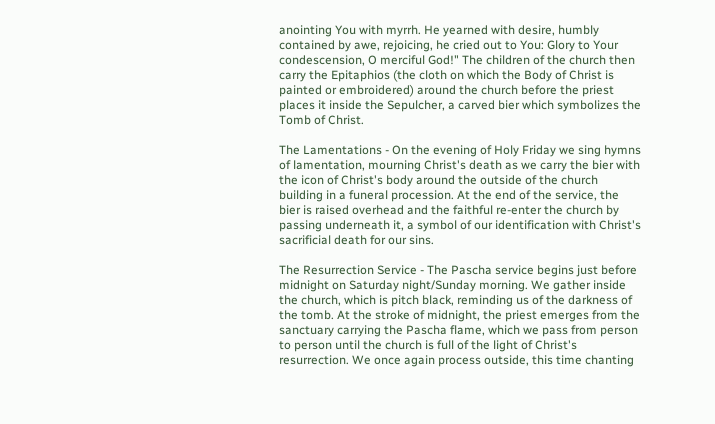anointing You with myrrh. He yearned with desire, humbly contained by awe, rejoicing, he cried out to You: Glory to Your condescension, O merciful God!" The children of the church then carry the Epitaphios (the cloth on which the Body of Christ is painted or embroidered) around the church before the priest places it inside the Sepulcher, a carved bier which symbolizes the Tomb of Christ.

The Lamentations - On the evening of Holy Friday we sing hymns of lamentation, mourning Christ's death as we carry the bier with the icon of Christ's body around the outside of the church building in a funeral procession. At the end of the service, the bier is raised overhead and the faithful re-enter the church by passing underneath it, a symbol of our identification with Christ's sacrificial death for our sins.

The Resurrection Service - The Pascha service begins just before midnight on Saturday night/Sunday morning. We gather inside the church, which is pitch black, reminding us of the darkness of the tomb. At the stroke of midnight, the priest emerges from the sanctuary carrying the Pascha flame, which we pass from person to person until the church is full of the light of Christ's resurrection. We once again process outside, this time chanting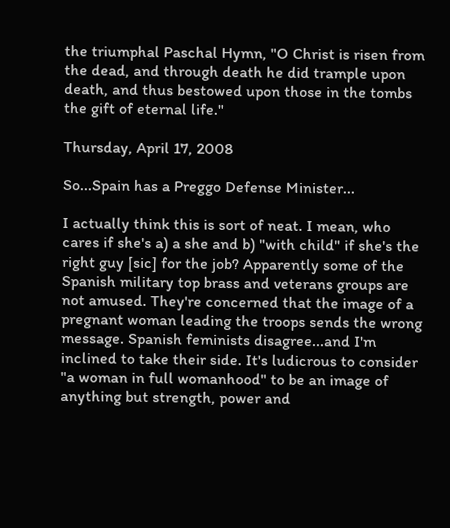the triumphal Paschal Hymn, "O Christ is risen from the dead, and through death he did trample upon death, and thus bestowed upon those in the tombs the gift of eternal life."

Thursday, April 17, 2008

So...Spain has a Preggo Defense Minister...

I actually think this is sort of neat. I mean, who cares if she's a) a she and b) "with child" if she's the right guy [sic] for the job? Apparently some of the Spanish military top brass and veterans groups are not amused. They're concerned that the image of a pregnant woman leading the troops sends the wrong message. Spanish feminists disagree...and I'm inclined to take their side. It's ludicrous to consider "a woman in full womanhood" to be an image of anything but strength, power and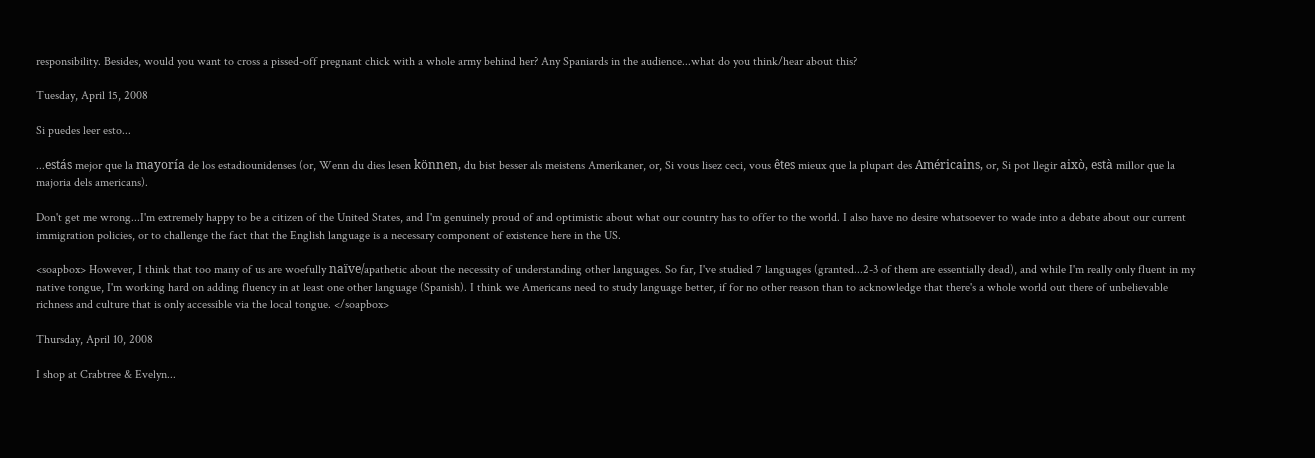responsibility. Besides, would you want to cross a pissed-off pregnant chick with a whole army behind her? Any Spaniards in the audience...what do you think/hear about this?

Tuesday, April 15, 2008

Si puedes leer esto...

...estás mejor que la mayoría de los estadiounidenses (or, Wenn du dies lesen können, du bist besser als meistens Amerikaner, or, Si vous lisez ceci, vous êtes mieux que la plupart des Américains, or, Si pot llegir això, està millor que la majoria dels americans).

Don't get me wrong...I'm extremely happy to be a citizen of the United States, and I'm genuinely proud of and optimistic about what our country has to offer to the world. I also have no desire whatsoever to wade into a debate about our current immigration policies, or to challenge the fact that the English language is a necessary component of existence here in the US.

<soapbox> However, I think that too many of us are woefully naïve/apathetic about the necessity of understanding other languages. So far, I've studied 7 languages (granted...2-3 of them are essentially dead), and while I'm really only fluent in my native tongue, I'm working hard on adding fluency in at least one other language (Spanish). I think we Americans need to study language better, if for no other reason than to acknowledge that there's a whole world out there of unbelievable richness and culture that is only accessible via the local tongue. </soapbox>

Thursday, April 10, 2008

I shop at Crabtree & Evelyn...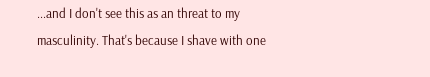...and I don't see this as an threat to my masculinity. That's because I shave with one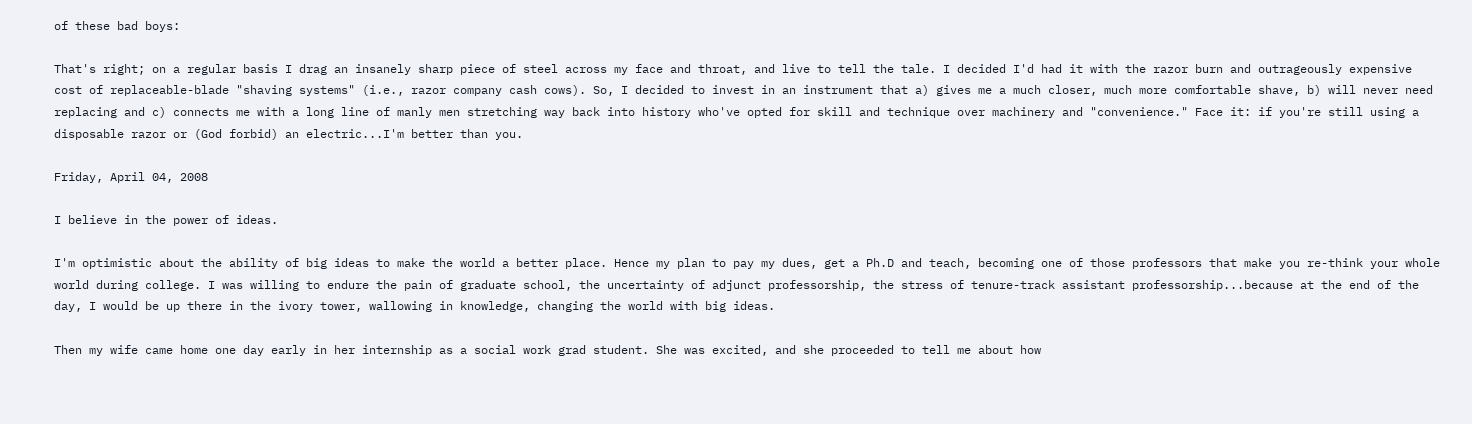of these bad boys:

That's right; on a regular basis I drag an insanely sharp piece of steel across my face and throat, and live to tell the tale. I decided I'd had it with the razor burn and outrageously expensive cost of replaceable-blade "shaving systems" (i.e., razor company cash cows). So, I decided to invest in an instrument that a) gives me a much closer, much more comfortable shave, b) will never need replacing and c) connects me with a long line of manly men stretching way back into history who've opted for skill and technique over machinery and "convenience." Face it: if you're still using a disposable razor or (God forbid) an electric...I'm better than you.

Friday, April 04, 2008

I believe in the power of ideas.

I'm optimistic about the ability of big ideas to make the world a better place. Hence my plan to pay my dues, get a Ph.D and teach, becoming one of those professors that make you re-think your whole world during college. I was willing to endure the pain of graduate school, the uncertainty of adjunct professorship, the stress of tenure-track assistant professorship...because at the end of the day, I would be up there in the ivory tower, wallowing in knowledge, changing the world with big ideas.

Then my wife came home one day early in her internship as a social work grad student. She was excited, and she proceeded to tell me about how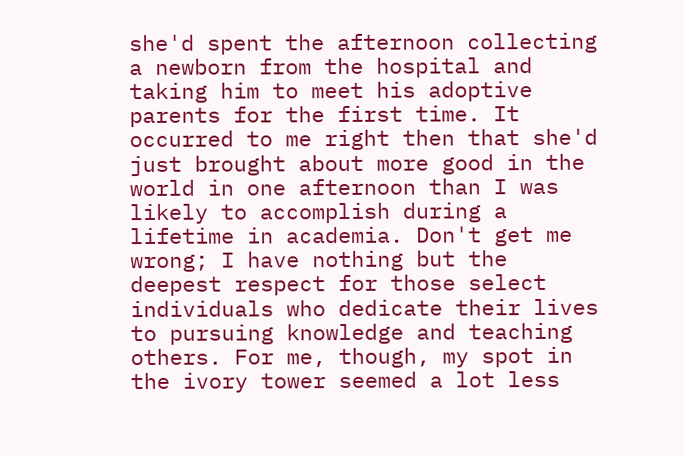she'd spent the afternoon collecting a newborn from the hospital and taking him to meet his adoptive parents for the first time. It occurred to me right then that she'd just brought about more good in the world in one afternoon than I was likely to accomplish during a lifetime in academia. Don't get me wrong; I have nothing but the deepest respect for those select individuals who dedicate their lives to pursuing knowledge and teaching others. For me, though, my spot in the ivory tower seemed a lot less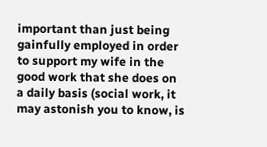important than just being gainfully employed in order to support my wife in the good work that she does on a daily basis (social work, it may astonish you to know, is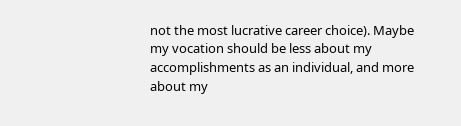not the most lucrative career choice). Maybe my vocation should be less about my accomplishments as an individual, and more about my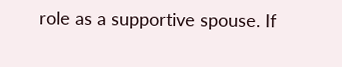role as a supportive spouse. If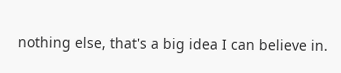nothing else, that's a big idea I can believe in.